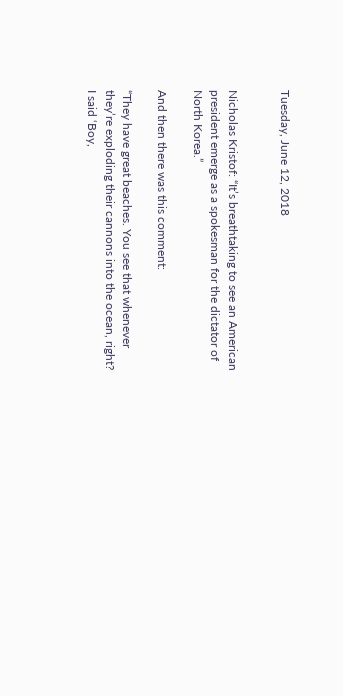Tuesday, June 12, 2018


Nicholas Kristof: “It’s breathtaking to see an American president emerge as a spokesman for the dictator of North Korea.”

And then there was this comment:

“They have great beaches. You see that whenever they’re exploding their cannons into the ocean, right? I said ‘Boy,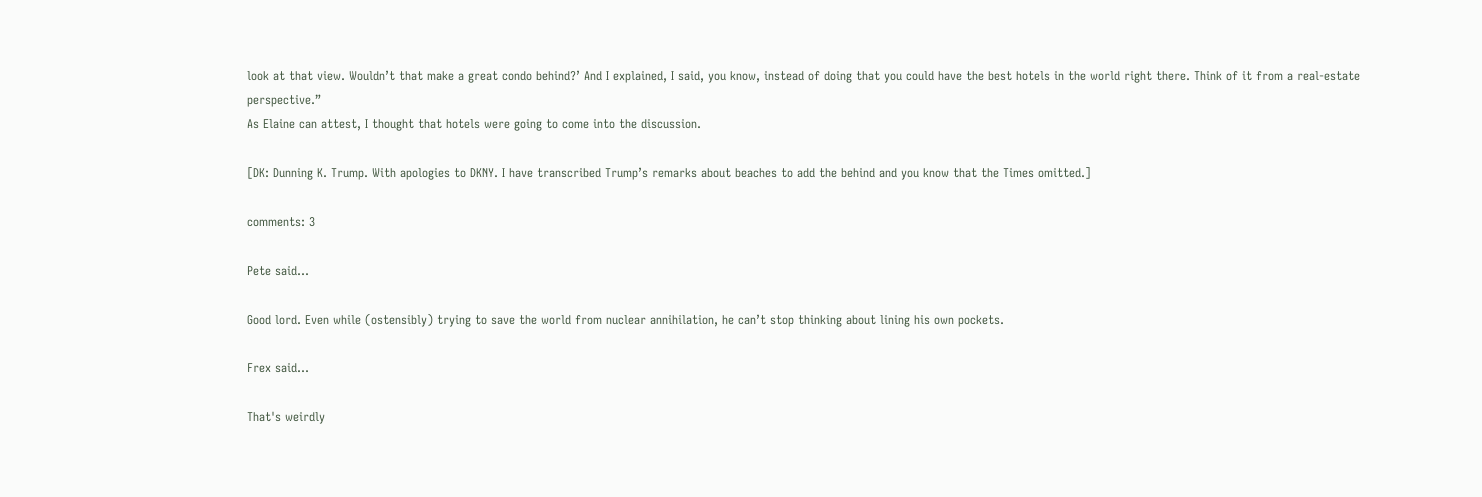look at that view. Wouldn’t that make a great condo behind?’ And I explained, I said, you know, instead of doing that you could have the best hotels in the world right there. Think of it from a real-estate perspective.”
As Elaine can attest, I thought that hotels were going to come into the discussion.

[DK: Dunning K. Trump. With apologies to DKNY. I have transcribed Trump’s remarks about beaches to add the behind and you know that the Times omitted.]

comments: 3

Pete said...

Good lord. Even while (ostensibly) trying to save the world from nuclear annihilation, he can’t stop thinking about lining his own pockets.

Frex said...

That's weirdly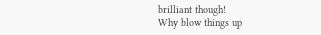brilliant though!
Why blow things up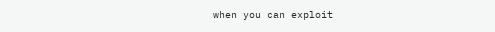when you can exploit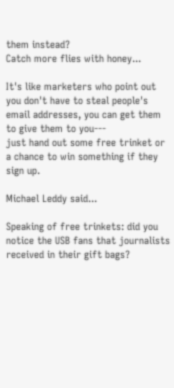them instead?
Catch more flies with honey...

It's like marketers who point out you don't have to steal people's email addresses, you can get them to give them to you---
just hand out some free trinket or a chance to win something if they sign up.

Michael Leddy said...

Speaking of free trinkets: did you notice the USB fans that journalists received in their gift bags?